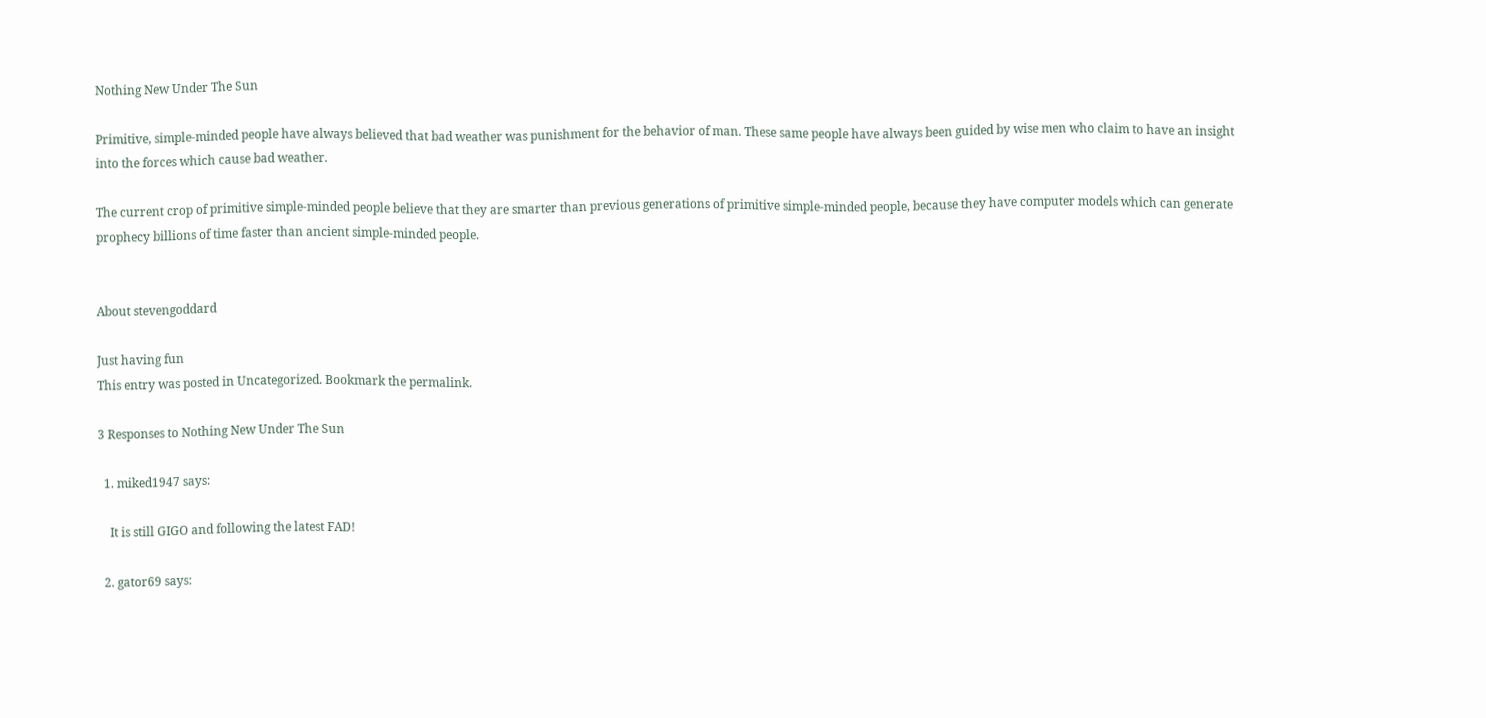Nothing New Under The Sun

Primitive, simple-minded people have always believed that bad weather was punishment for the behavior of man. These same people have always been guided by wise men who claim to have an insight into the forces which cause bad weather.

The current crop of primitive simple-minded people believe that they are smarter than previous generations of primitive simple-minded people, because they have computer models which can generate prophecy billions of time faster than ancient simple-minded people.


About stevengoddard

Just having fun
This entry was posted in Uncategorized. Bookmark the permalink.

3 Responses to Nothing New Under The Sun

  1. miked1947 says:

    It is still GIGO and following the latest FAD!

  2. gator69 says: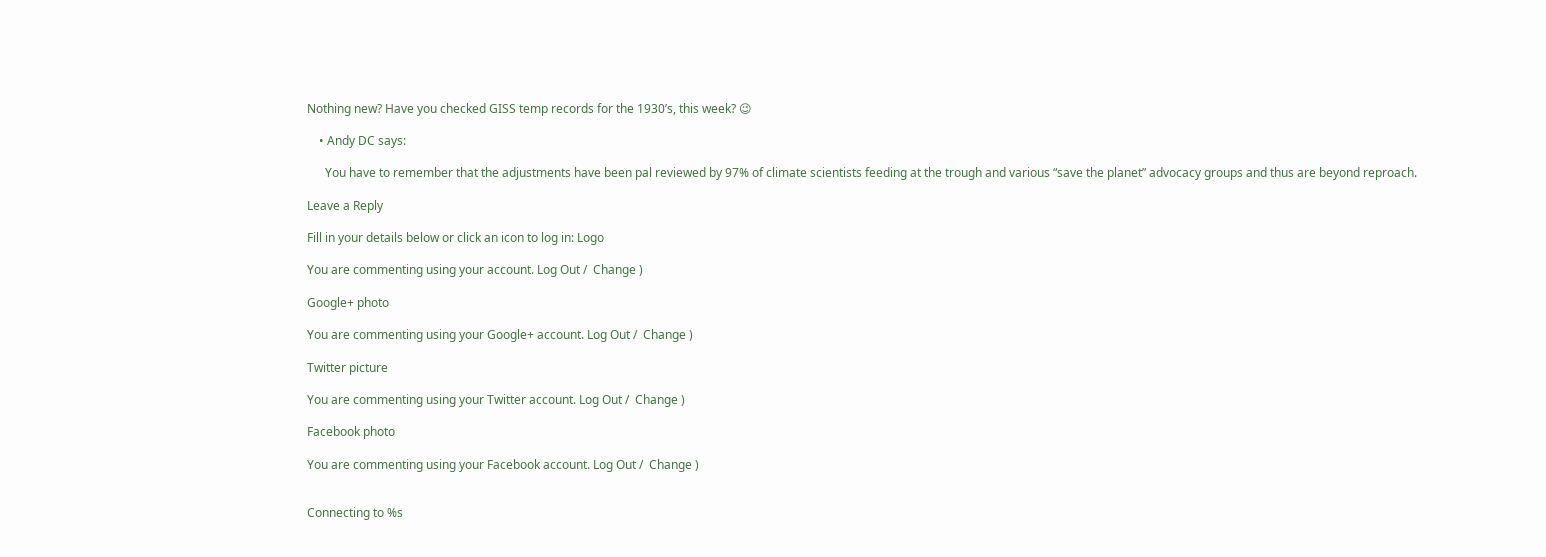Nothing new? Have you checked GISS temp records for the 1930’s, this week? 😉

    • Andy DC says:

      You have to remember that the adjustments have been pal reviewed by 97% of climate scientists feeding at the trough and various “save the planet” advocacy groups and thus are beyond reproach.

Leave a Reply

Fill in your details below or click an icon to log in: Logo

You are commenting using your account. Log Out /  Change )

Google+ photo

You are commenting using your Google+ account. Log Out /  Change )

Twitter picture

You are commenting using your Twitter account. Log Out /  Change )

Facebook photo

You are commenting using your Facebook account. Log Out /  Change )


Connecting to %s